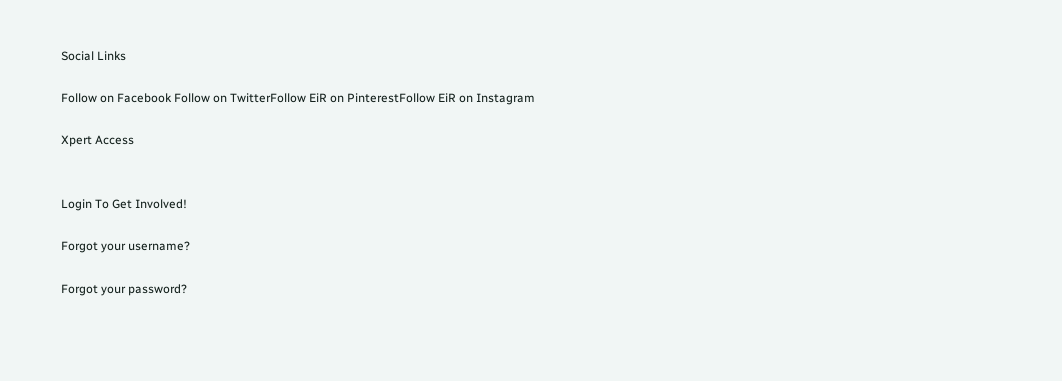Social Links

Follow on Facebook Follow on TwitterFollow EiR on PinterestFollow EiR on Instagram

Xpert Access


Login To Get Involved!

Forgot your username?

Forgot your password?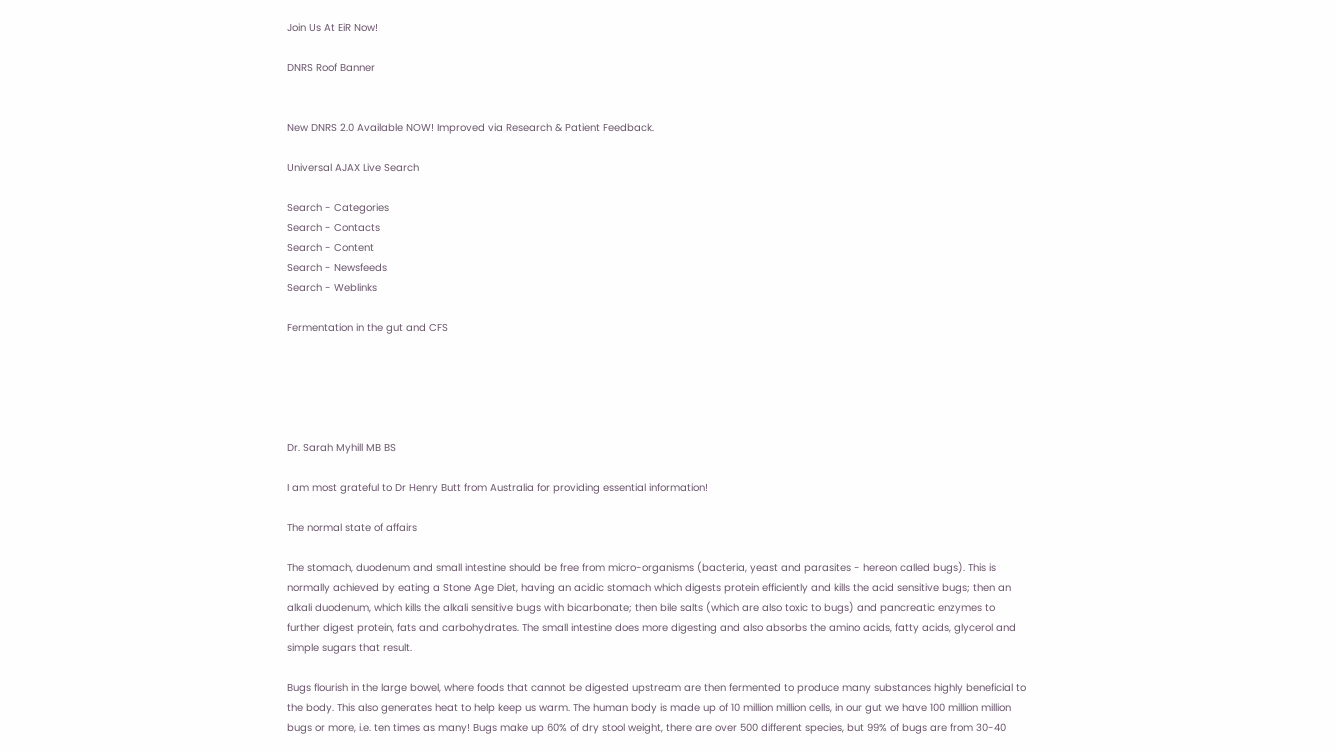Join Us At EiR Now!

DNRS Roof Banner


New DNRS 2.0 Available NOW! Improved via Research & Patient Feedback.

Universal AJAX Live Search

Search - Categories
Search - Contacts
Search - Content
Search - Newsfeeds
Search - Weblinks

Fermentation in the gut and CFS





Dr. Sarah Myhill MB BS

I am most grateful to Dr Henry Butt from Australia for providing essential information!

The normal state of affairs

The stomach, duodenum and small intestine should be free from micro-organisms (bacteria, yeast and parasites - hereon called bugs). This is normally achieved by eating a Stone Age Diet, having an acidic stomach which digests protein efficiently and kills the acid sensitive bugs; then an alkali duodenum, which kills the alkali sensitive bugs with bicarbonate; then bile salts (which are also toxic to bugs) and pancreatic enzymes to further digest protein, fats and carbohydrates. The small intestine does more digesting and also absorbs the amino acids, fatty acids, glycerol and simple sugars that result.

Bugs flourish in the large bowel, where foods that cannot be digested upstream are then fermented to produce many substances highly beneficial to the body. This also generates heat to help keep us warm. The human body is made up of 10 million million cells, in our gut we have 100 million million bugs or more, i.e. ten times as many! Bugs make up 60% of dry stool weight, there are over 500 different species, but 99% of bugs are from 30-40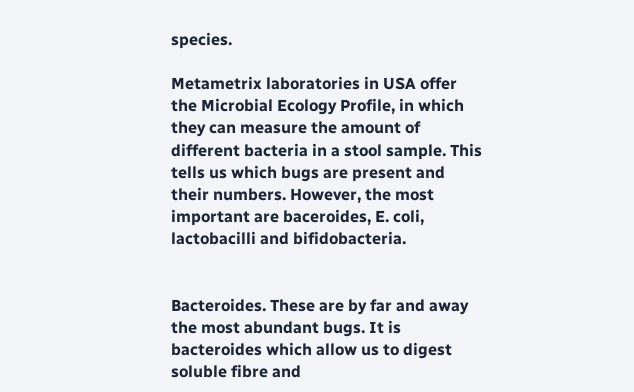species.

Metametrix laboratories in USA offer the Microbial Ecology Profile, in which they can measure the amount of different bacteria in a stool sample. This tells us which bugs are present and their numbers. However, the most important are baceroides, E. coli, lactobacilli and bifidobacteria.


Bacteroides. These are by far and away the most abundant bugs. It is bacteroides which allow us to digest soluble fibre and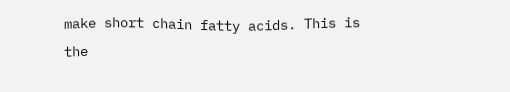make short chain fatty acids. This is the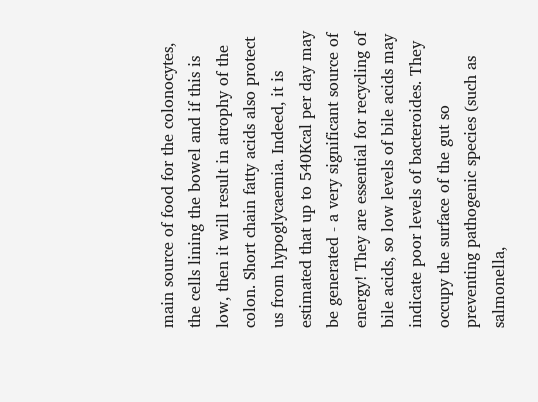main source of food for the colonocytes, the cells lining the bowel and if this is low, then it will result in atrophy of the colon. Short chain fatty acids also protect us from hypoglycaemia. Indeed, it is estimated that up to 540Kcal per day may be generated - a very significant source of energy! They are essential for recycling of bile acids, so low levels of bile acids may indicate poor levels of bacteroides. They occupy the surface of the gut so preventing pathogenic species (such as salmonella,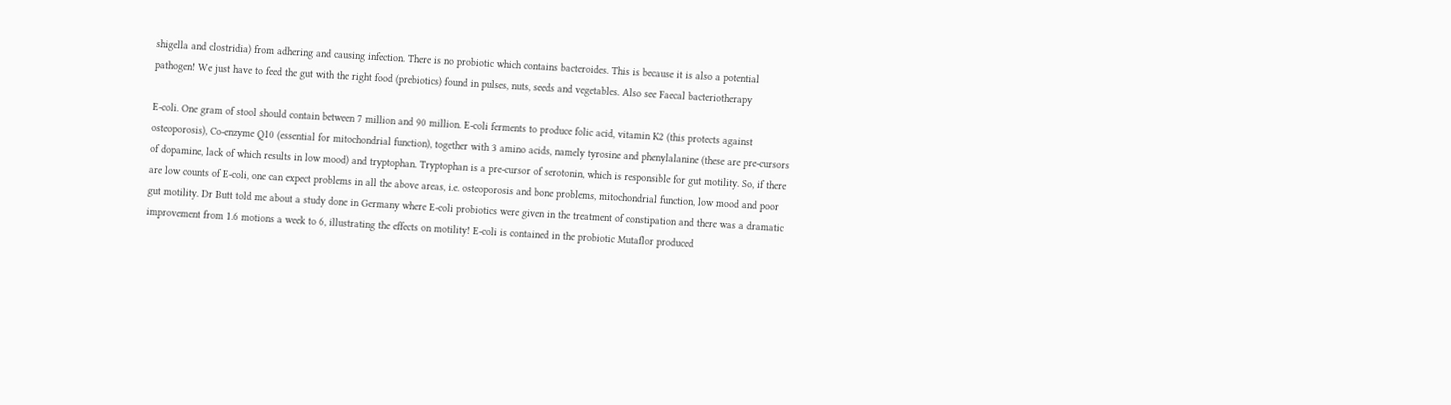shigella and clostridia) from adhering and causing infection. There is no probiotic which contains bacteroides. This is because it is also a potential pathogen! We just have to feed the gut with the right food (prebiotics) found in pulses, nuts, seeds and vegetables. Also see Faecal bacteriotherapy

E-coli. One gram of stool should contain between 7 million and 90 million. E-coli ferments to produce folic acid, vitamin K2 (this protects against osteoporosis), Co-enzyme Q10 (essential for mitochondrial function), together with 3 amino acids, namely tyrosine and phenylalanine (these are pre-cursors of dopamine, lack of which results in low mood) and tryptophan. Tryptophan is a pre-cursor of serotonin, which is responsible for gut motility. So, if there are low counts of E-coli, one can expect problems in all the above areas, i.e. osteoporosis and bone problems, mitochondrial function, low mood and poor gut motility. Dr Butt told me about a study done in Germany where E-coli probiotics were given in the treatment of constipation and there was a dramatic improvement from 1.6 motions a week to 6, illustrating the effects on motility! E-coli is contained in the probiotic Mutaflor produced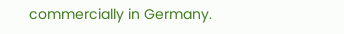commercially in Germany.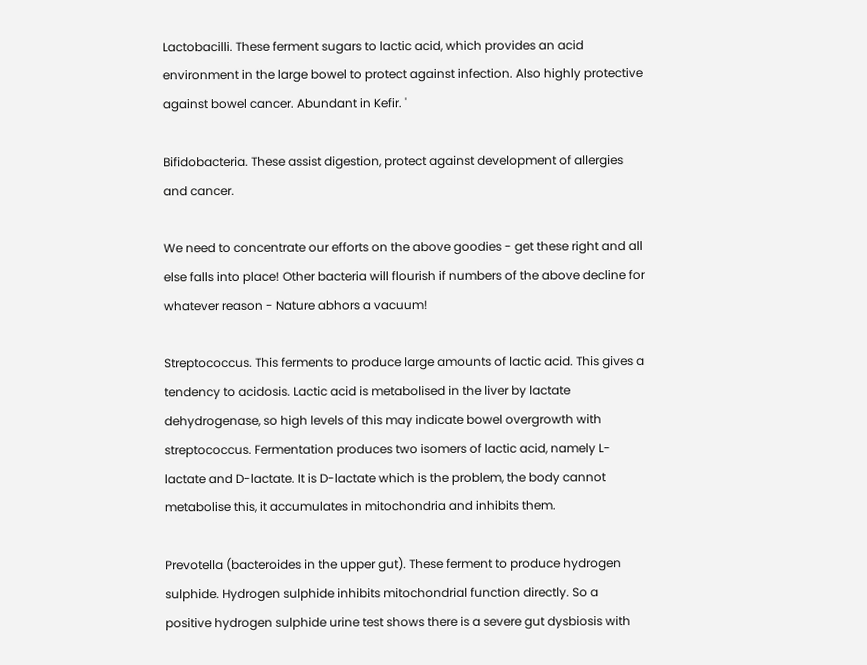Lactobacilli. These ferment sugars to lactic acid, which provides an acid environment in the large bowel to protect against infection. Also highly protective against bowel cancer. Abundant in Kefir. '

Bifidobacteria. These assist digestion, protect against development of allergies and cancer.

We need to concentrate our efforts on the above goodies - get these right and all else falls into place! Other bacteria will flourish if numbers of the above decline for whatever reason - Nature abhors a vacuum!

Streptococcus. This ferments to produce large amounts of lactic acid. This gives a tendency to acidosis. Lactic acid is metabolised in the liver by lactate dehydrogenase, so high levels of this may indicate bowel overgrowth with streptococcus. Fermentation produces two isomers of lactic acid, namely L-lactate and D-lactate. It is D-lactate which is the problem, the body cannot metabolise this, it accumulates in mitochondria and inhibits them.

Prevotella (bacteroides in the upper gut). These ferment to produce hydrogen sulphide. Hydrogen sulphide inhibits mitochondrial function directly. So a positive hydrogen sulphide urine test shows there is a severe gut dysbiosis with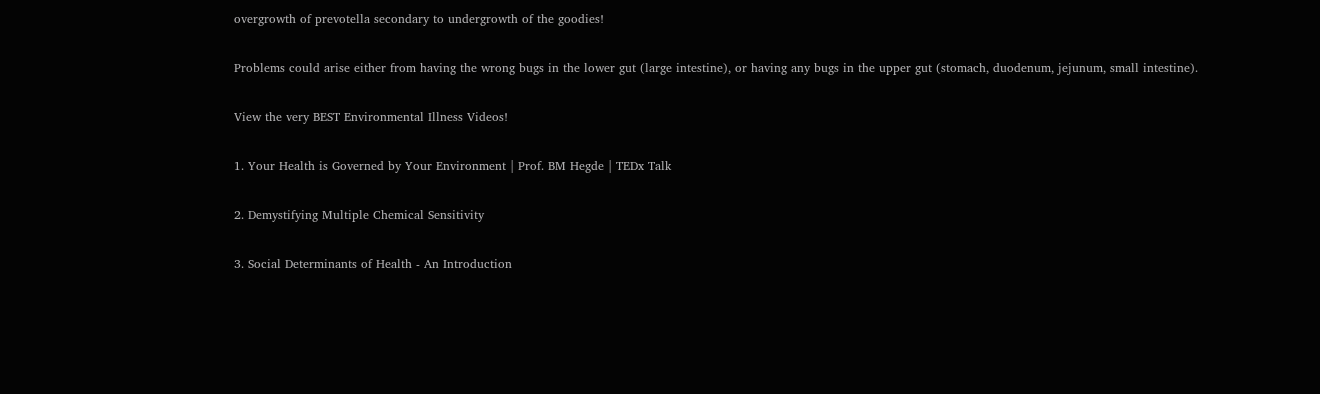overgrowth of prevotella secondary to undergrowth of the goodies!

Problems could arise either from having the wrong bugs in the lower gut (large intestine), or having any bugs in the upper gut (stomach, duodenum, jejunum, small intestine).

View the very BEST Environmental Illness Videos!

1. Your Health is Governed by Your Environment | Prof. BM Hegde | TEDx Talk

2. Demystifying Multiple Chemical Sensitivity

3. Social Determinants of Health - An Introduction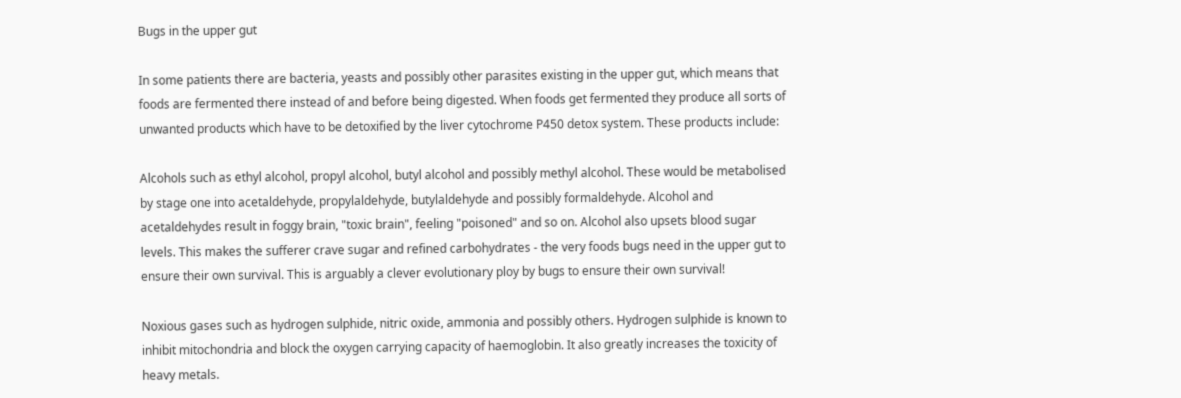Bugs in the upper gut

In some patients there are bacteria, yeasts and possibly other parasites existing in the upper gut, which means that foods are fermented there instead of and before being digested. When foods get fermented they produce all sorts of unwanted products which have to be detoxified by the liver cytochrome P450 detox system. These products include:

Alcohols such as ethyl alcohol, propyl alcohol, butyl alcohol and possibly methyl alcohol. These would be metabolised by stage one into acetaldehyde, propylaldehyde, butylaldehyde and possibly formaldehyde. Alcohol and acetaldehydes result in foggy brain, "toxic brain", feeling "poisoned" and so on. Alcohol also upsets blood sugar levels. This makes the sufferer crave sugar and refined carbohydrates - the very foods bugs need in the upper gut to ensure their own survival. This is arguably a clever evolutionary ploy by bugs to ensure their own survival!

Noxious gases such as hydrogen sulphide, nitric oxide, ammonia and possibly others. Hydrogen sulphide is known to inhibit mitochondria and block the oxygen carrying capacity of haemoglobin. It also greatly increases the toxicity of heavy metals.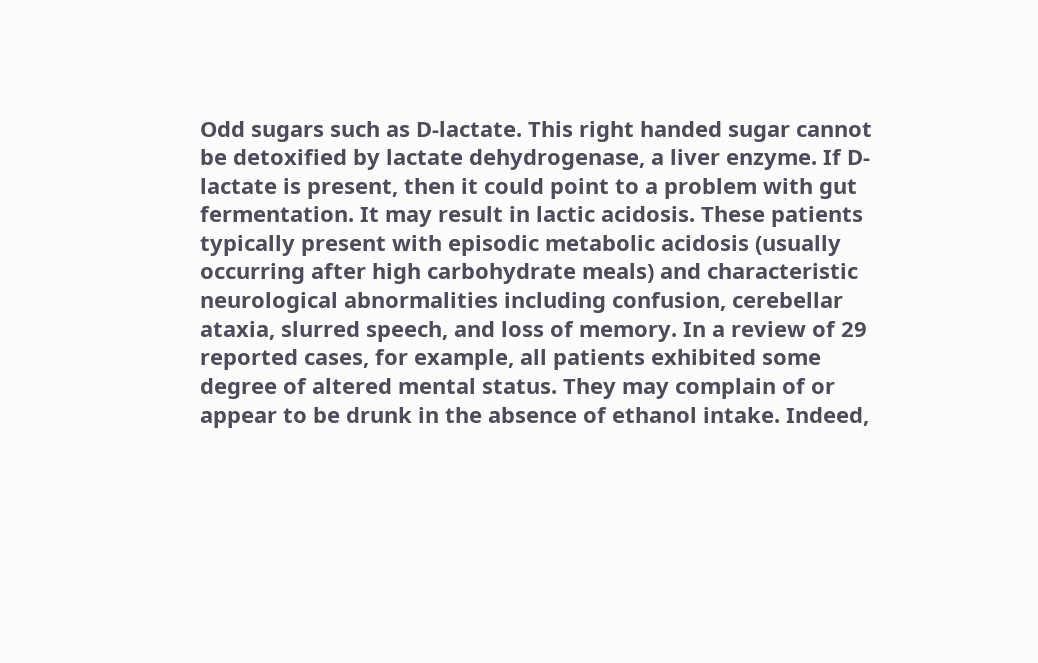Odd sugars such as D-lactate. This right handed sugar cannot be detoxified by lactate dehydrogenase, a liver enzyme. If D-lactate is present, then it could point to a problem with gut fermentation. It may result in lactic acidosis. These patients typically present with episodic metabolic acidosis (usually occurring after high carbohydrate meals) and characteristic neurological abnormalities including confusion, cerebellar ataxia, slurred speech, and loss of memory. In a review of 29 reported cases, for example, all patients exhibited some degree of altered mental status. They may complain of or appear to be drunk in the absence of ethanol intake. Indeed,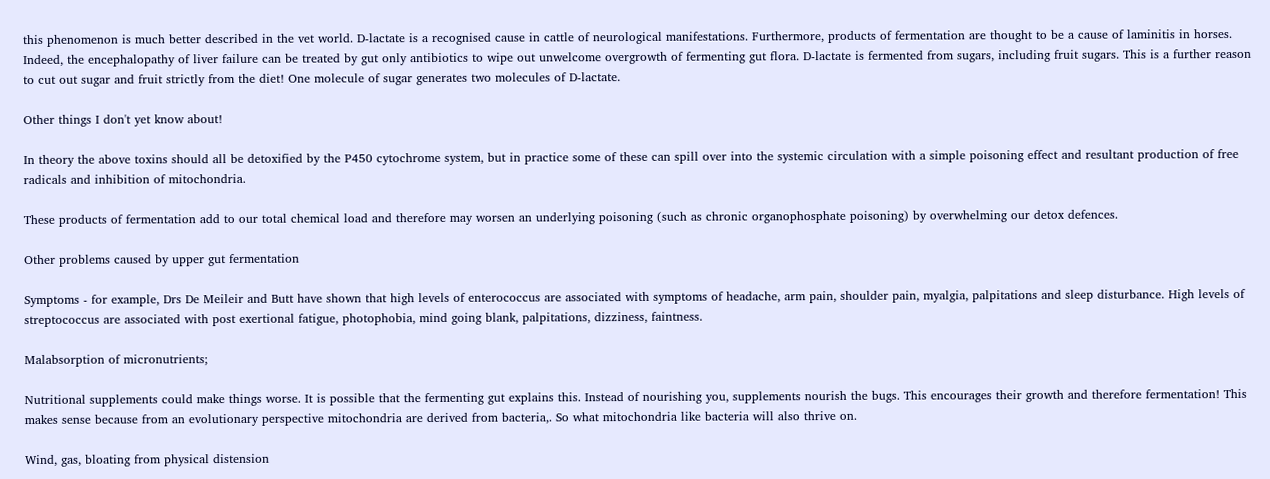this phenomenon is much better described in the vet world. D-lactate is a recognised cause in cattle of neurological manifestations. Furthermore, products of fermentation are thought to be a cause of laminitis in horses. Indeed, the encephalopathy of liver failure can be treated by gut only antibiotics to wipe out unwelcome overgrowth of fermenting gut flora. D-lactate is fermented from sugars, including fruit sugars. This is a further reason to cut out sugar and fruit strictly from the diet! One molecule of sugar generates two molecules of D-lactate.

Other things I don't yet know about!

In theory the above toxins should all be detoxified by the P450 cytochrome system, but in practice some of these can spill over into the systemic circulation with a simple poisoning effect and resultant production of free radicals and inhibition of mitochondria.

These products of fermentation add to our total chemical load and therefore may worsen an underlying poisoning (such as chronic organophosphate poisoning) by overwhelming our detox defences.

Other problems caused by upper gut fermentation

Symptoms - for example, Drs De Meileir and Butt have shown that high levels of enterococcus are associated with symptoms of headache, arm pain, shoulder pain, myalgia, palpitations and sleep disturbance. High levels of streptococcus are associated with post exertional fatigue, photophobia, mind going blank, palpitations, dizziness, faintness.

Malabsorption of micronutrients;

Nutritional supplements could make things worse. It is possible that the fermenting gut explains this. Instead of nourishing you, supplements nourish the bugs. This encourages their growth and therefore fermentation! This makes sense because from an evolutionary perspective mitochondria are derived from bacteria,. So what mitochondria like bacteria will also thrive on.

Wind, gas, bloating from physical distension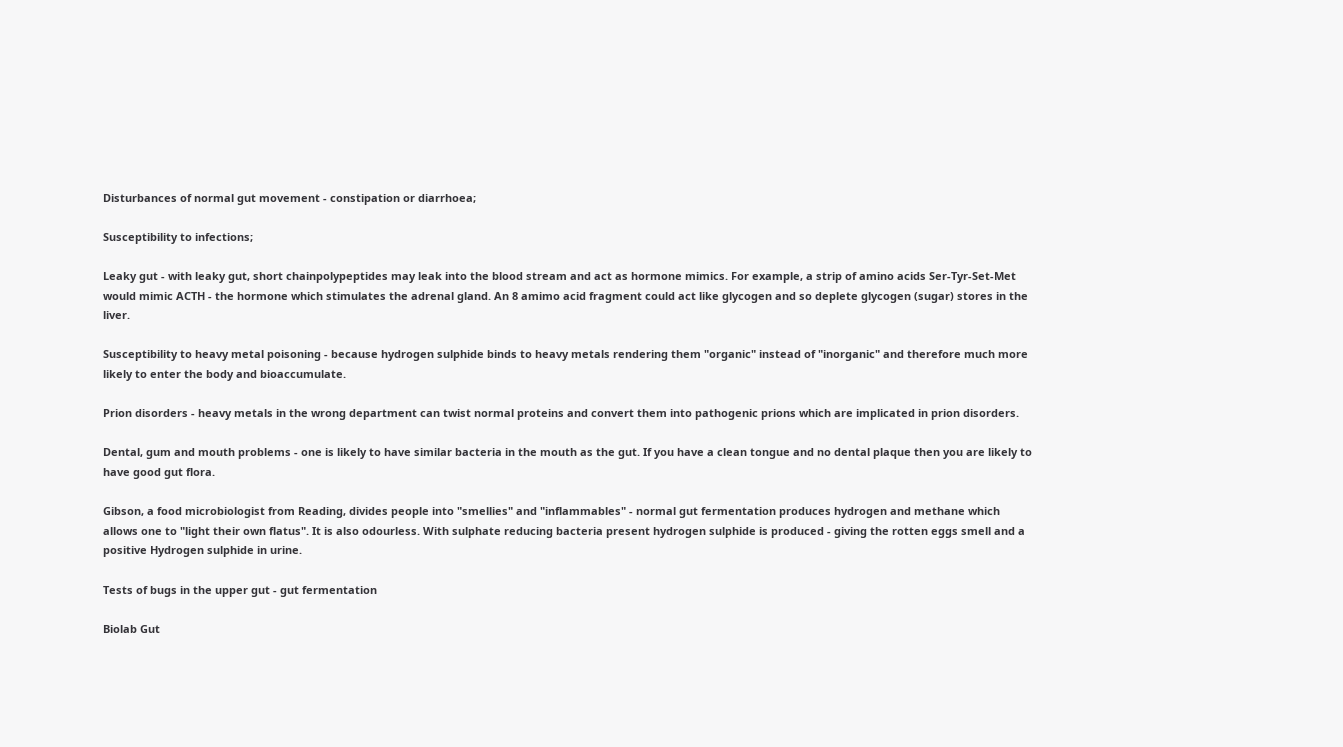Disturbances of normal gut movement - constipation or diarrhoea;

Susceptibility to infections;

Leaky gut - with leaky gut, short chainpolypeptides may leak into the blood stream and act as hormone mimics. For example, a strip of amino acids Ser-Tyr-Set-Met would mimic ACTH - the hormone which stimulates the adrenal gland. An 8 amimo acid fragment could act like glycogen and so deplete glycogen (sugar) stores in the liver.

Susceptibility to heavy metal poisoning - because hydrogen sulphide binds to heavy metals rendering them "organic" instead of "inorganic" and therefore much more likely to enter the body and bioaccumulate.

Prion disorders - heavy metals in the wrong department can twist normal proteins and convert them into pathogenic prions which are implicated in prion disorders.

Dental, gum and mouth problems - one is likely to have similar bacteria in the mouth as the gut. If you have a clean tongue and no dental plaque then you are likely to have good gut flora.

Gibson, a food microbiologist from Reading, divides people into "smellies" and "inflammables" - normal gut fermentation produces hydrogen and methane which allows one to "light their own flatus". It is also odourless. With sulphate reducing bacteria present hydrogen sulphide is produced - giving the rotten eggs smell and a positive Hydrogen sulphide in urine.

Tests of bugs in the upper gut - gut fermentation

Biolab Gut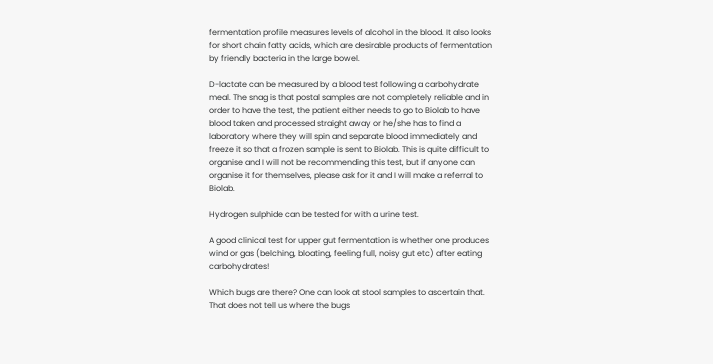fermentation profile measures levels of alcohol in the blood. It also looks for short chain fatty acids, which are desirable products of fermentation by friendly bacteria in the large bowel.

D-lactate can be measured by a blood test following a carbohydrate meal. The snag is that postal samples are not completely reliable and in order to have the test, the patient either needs to go to Biolab to have blood taken and processed straight away or he/she has to find a laboratory where they will spin and separate blood immediately and freeze it so that a frozen sample is sent to Biolab. This is quite difficult to organise and I will not be recommending this test, but if anyone can organise it for themselves, please ask for it and I will make a referral to Biolab.

Hydrogen sulphide can be tested for with a urine test.

A good clinical test for upper gut fermentation is whether one produces wind or gas (belching, bloating, feeling full, noisy gut etc) after eating carbohydrates!

Which bugs are there? One can look at stool samples to ascertain that. That does not tell us where the bugs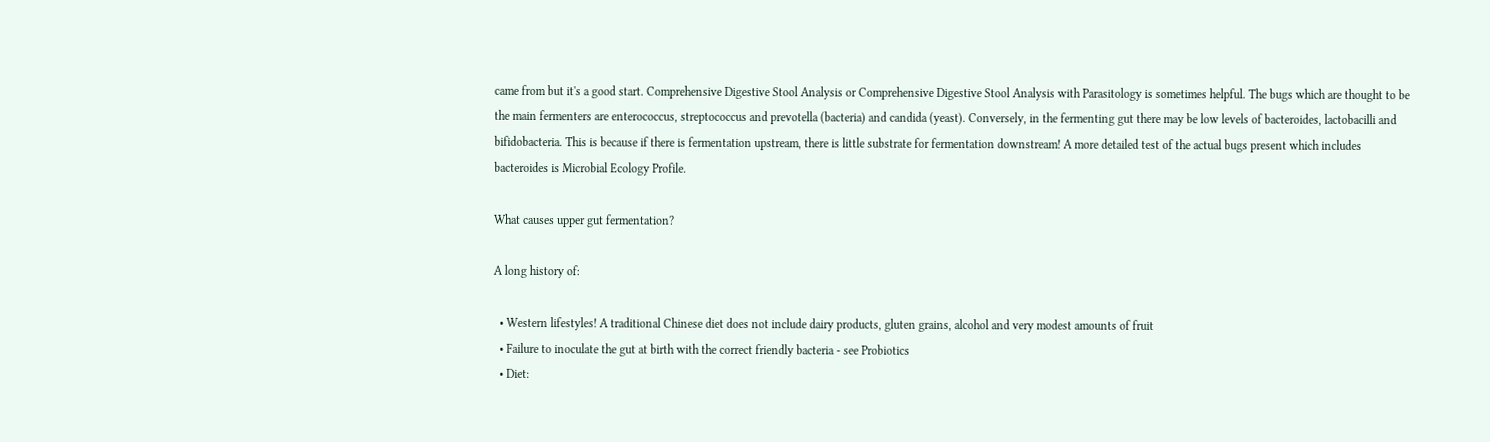came from but it's a good start. Comprehensive Digestive Stool Analysis or Comprehensive Digestive Stool Analysis with Parasitology is sometimes helpful. The bugs which are thought to be the main fermenters are enterococcus, streptococcus and prevotella (bacteria) and candida (yeast). Conversely, in the fermenting gut there may be low levels of bacteroides, lactobacilli and bifidobacteria. This is because if there is fermentation upstream, there is little substrate for fermentation downstream! A more detailed test of the actual bugs present which includes bacteroides is Microbial Ecology Profile.

What causes upper gut fermentation?

A long history of:

  • Western lifestyles! A traditional Chinese diet does not include dairy products, gluten grains, alcohol and very modest amounts of fruit
  • Failure to inoculate the gut at birth with the correct friendly bacteria - see Probiotics
  • Diet: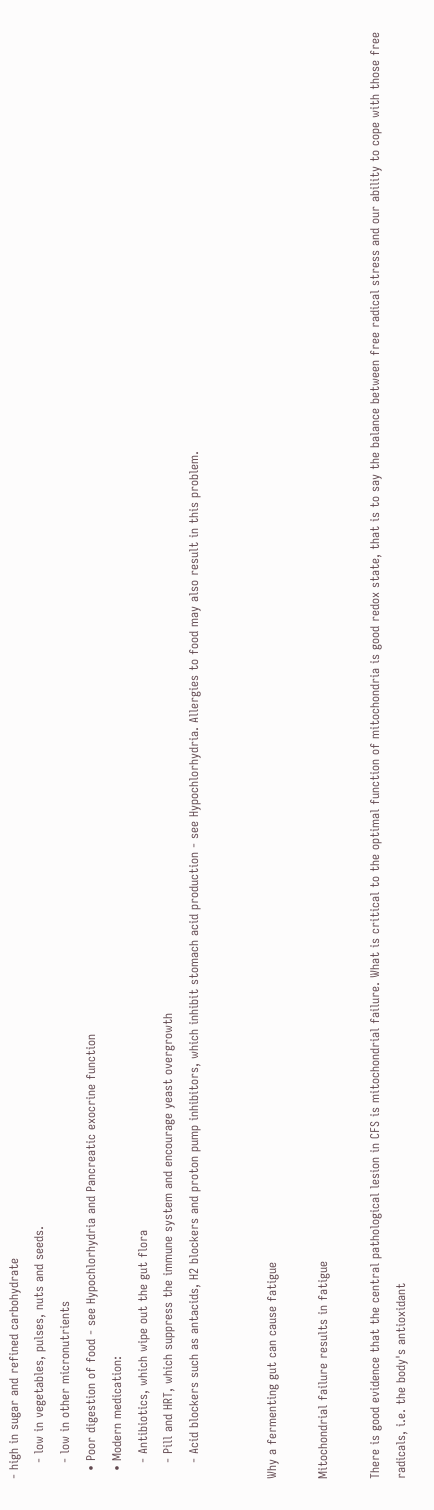- high in sugar and refined carbohydrate
    - low in vegetables, pulses, nuts and seeds.
    - low in other micronutrients
  • Poor digestion of food - see Hypochlorhydria and Pancreatic exocrine function
  • Modern medication:
    - Antibiotics, which wipe out the gut flora
    - Pill and HRT, which suppress the immune system and encourage yeast overgrowth
    - Acid blockers such as antacids, H2 blockers and proton pump inhibitors, which inhibit stomach acid production - see Hypochlorhydria. Allergies to food may also result in this problem.


Why a fermenting gut can cause fatigue

Mitochondrial failure results in fatigue

There is good evidence that the central pathological lesion in CFS is mitochondrial failure. What is critical to the optimal function of mitochondria is good redox state, that is to say the balance between free radical stress and our ability to cope with those free radicals, i.e. the body's antioxidant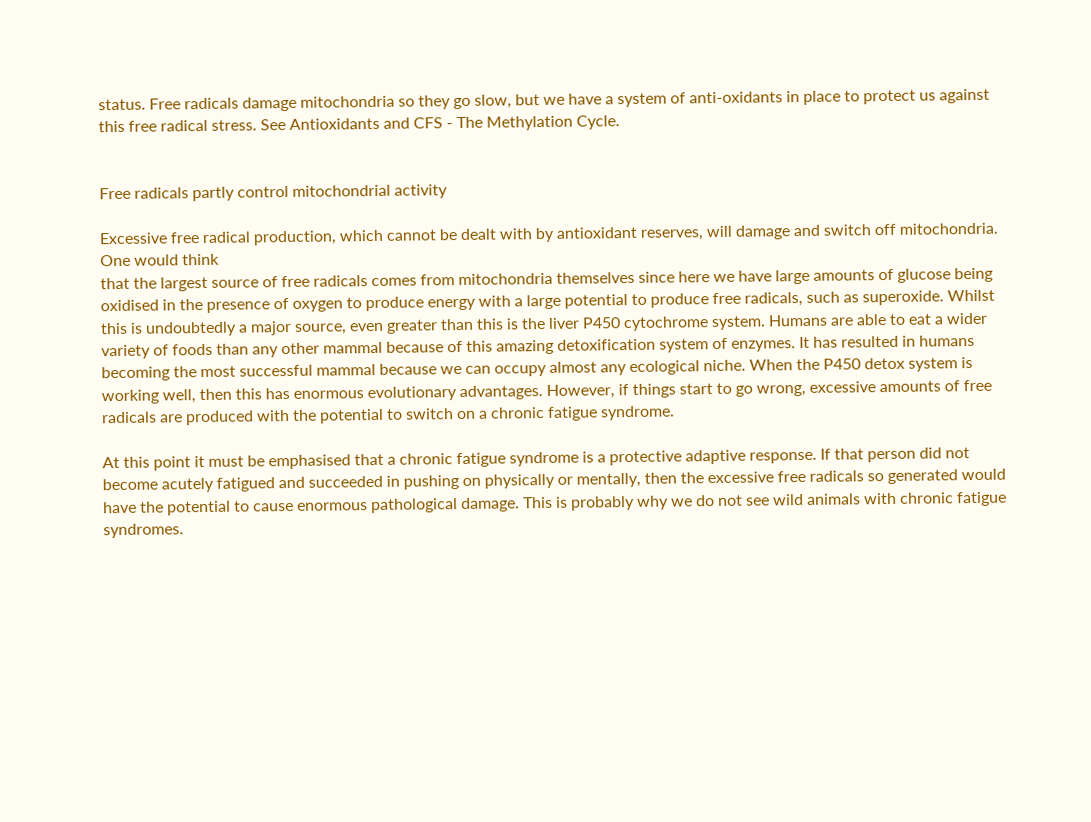status. Free radicals damage mitochondria so they go slow, but we have a system of anti-oxidants in place to protect us against this free radical stress. See Antioxidants and CFS - The Methylation Cycle.


Free radicals partly control mitochondrial activity

Excessive free radical production, which cannot be dealt with by antioxidant reserves, will damage and switch off mitochondria. One would think
that the largest source of free radicals comes from mitochondria themselves since here we have large amounts of glucose being oxidised in the presence of oxygen to produce energy with a large potential to produce free radicals, such as superoxide. Whilst this is undoubtedly a major source, even greater than this is the liver P450 cytochrome system. Humans are able to eat a wider variety of foods than any other mammal because of this amazing detoxification system of enzymes. It has resulted in humans becoming the most successful mammal because we can occupy almost any ecological niche. When the P450 detox system is working well, then this has enormous evolutionary advantages. However, if things start to go wrong, excessive amounts of free radicals are produced with the potential to switch on a chronic fatigue syndrome.

At this point it must be emphasised that a chronic fatigue syndrome is a protective adaptive response. If that person did not become acutely fatigued and succeeded in pushing on physically or mentally, then the excessive free radicals so generated would have the potential to cause enormous pathological damage. This is probably why we do not see wild animals with chronic fatigue syndromes.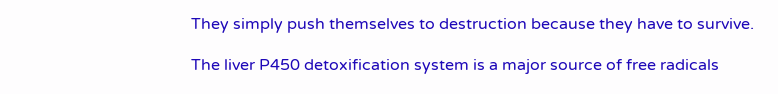They simply push themselves to destruction because they have to survive.

The liver P450 detoxification system is a major source of free radicals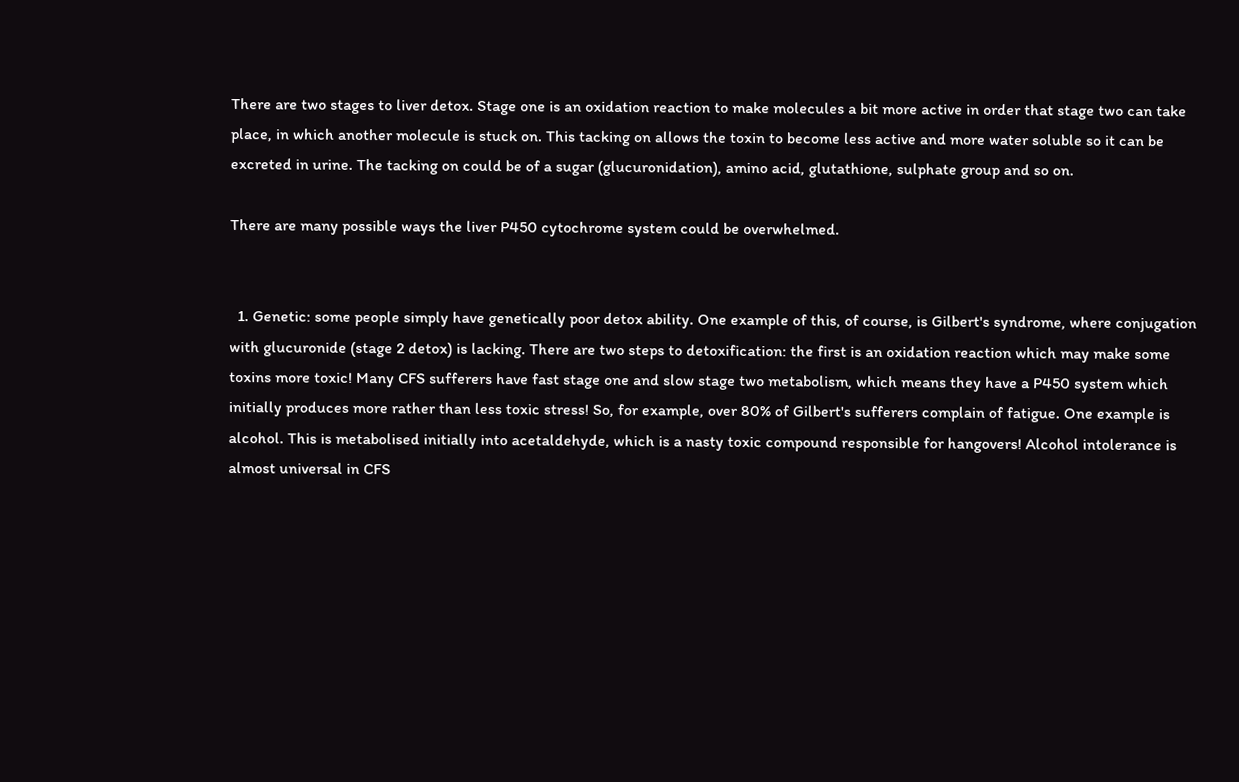There are two stages to liver detox. Stage one is an oxidation reaction to make molecules a bit more active in order that stage two can take place, in which another molecule is stuck on. This tacking on allows the toxin to become less active and more water soluble so it can be excreted in urine. The tacking on could be of a sugar (glucuronidation), amino acid, glutathione, sulphate group and so on.

There are many possible ways the liver P450 cytochrome system could be overwhelmed.


  1. Genetic: some people simply have genetically poor detox ability. One example of this, of course, is Gilbert's syndrome, where conjugation with glucuronide (stage 2 detox) is lacking. There are two steps to detoxification: the first is an oxidation reaction which may make some toxins more toxic! Many CFS sufferers have fast stage one and slow stage two metabolism, which means they have a P450 system which initially produces more rather than less toxic stress! So, for example, over 80% of Gilbert's sufferers complain of fatigue. One example is alcohol. This is metabolised initially into acetaldehyde, which is a nasty toxic compound responsible for hangovers! Alcohol intolerance is almost universal in CFS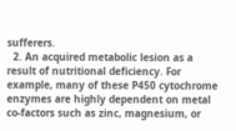sufferers.
  2. An acquired metabolic lesion as a result of nutritional deficiency. For example, many of these P450 cytochrome enzymes are highly dependent on metal co-factors such as zinc, magnesium, or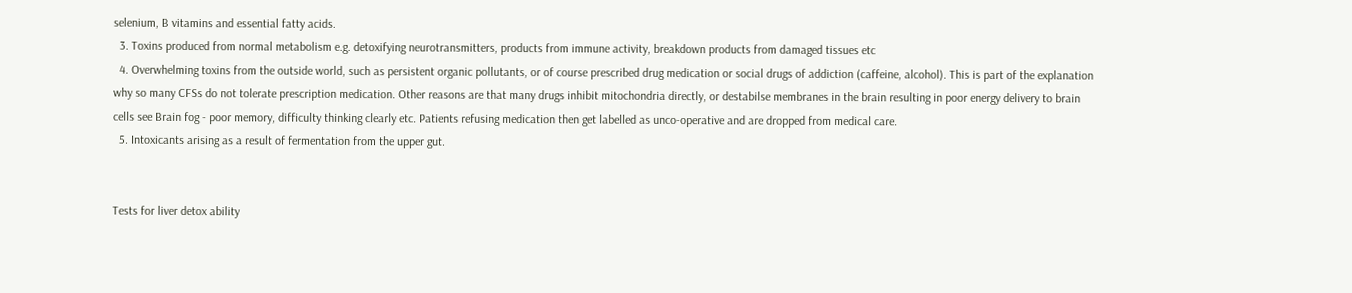selenium, B vitamins and essential fatty acids.
  3. Toxins produced from normal metabolism e.g. detoxifying neurotransmitters, products from immune activity, breakdown products from damaged tissues etc
  4. Overwhelming toxins from the outside world, such as persistent organic pollutants, or of course prescribed drug medication or social drugs of addiction (caffeine, alcohol). This is part of the explanation why so many CFSs do not tolerate prescription medication. Other reasons are that many drugs inhibit mitochondria directly, or destabilse membranes in the brain resulting in poor energy delivery to brain cells see Brain fog - poor memory, difficulty thinking clearly etc. Patients refusing medication then get labelled as unco-operative and are dropped from medical care.
  5. Intoxicants arising as a result of fermentation from the upper gut.


Tests for liver detox ability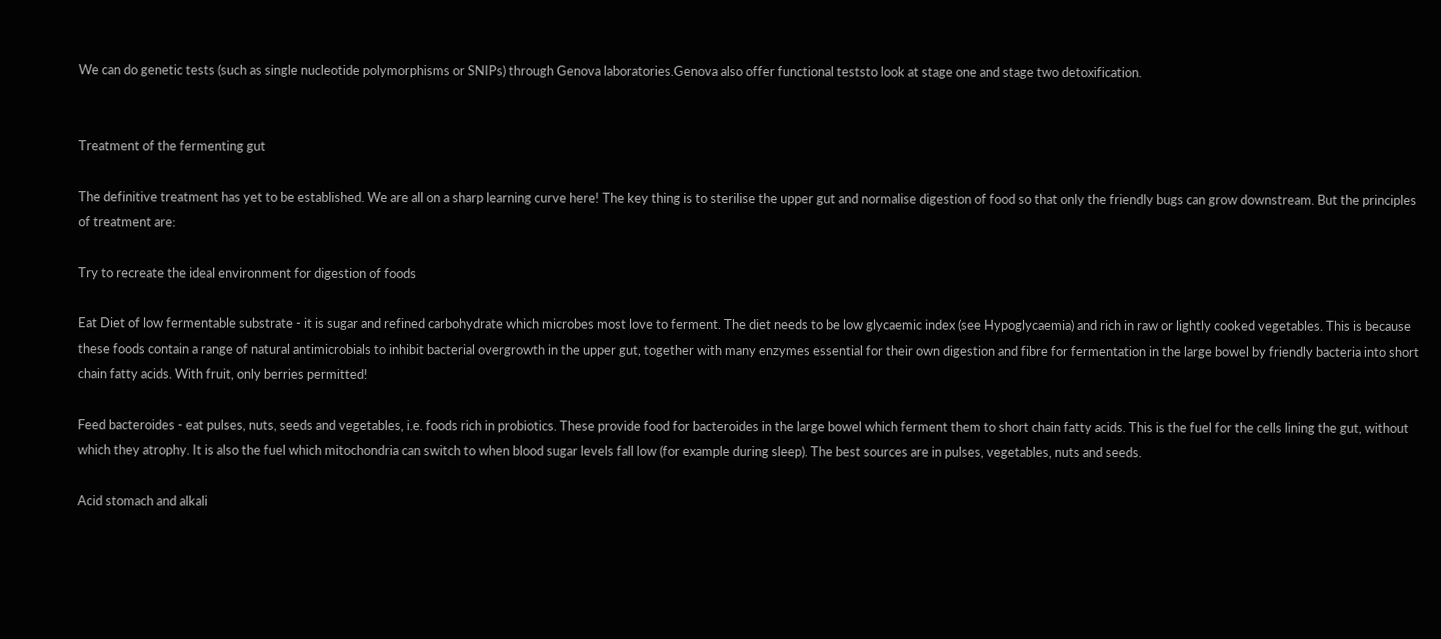We can do genetic tests (such as single nucleotide polymorphisms or SNIPs) through Genova laboratories.Genova also offer functional teststo look at stage one and stage two detoxification.


Treatment of the fermenting gut

The definitive treatment has yet to be established. We are all on a sharp learning curve here! The key thing is to sterilise the upper gut and normalise digestion of food so that only the friendly bugs can grow downstream. But the principles of treatment are:

Try to recreate the ideal environment for digestion of foods

Eat Diet of low fermentable substrate - it is sugar and refined carbohydrate which microbes most love to ferment. The diet needs to be low glycaemic index (see Hypoglycaemia) and rich in raw or lightly cooked vegetables. This is because these foods contain a range of natural antimicrobials to inhibit bacterial overgrowth in the upper gut, together with many enzymes essential for their own digestion and fibre for fermentation in the large bowel by friendly bacteria into short chain fatty acids. With fruit, only berries permitted!

Feed bacteroides - eat pulses, nuts, seeds and vegetables, i.e. foods rich in probiotics. These provide food for bacteroides in the large bowel which ferment them to short chain fatty acids. This is the fuel for the cells lining the gut, without which they atrophy. It is also the fuel which mitochondria can switch to when blood sugar levels fall low (for example during sleep). The best sources are in pulses, vegetables, nuts and seeds.

Acid stomach and alkali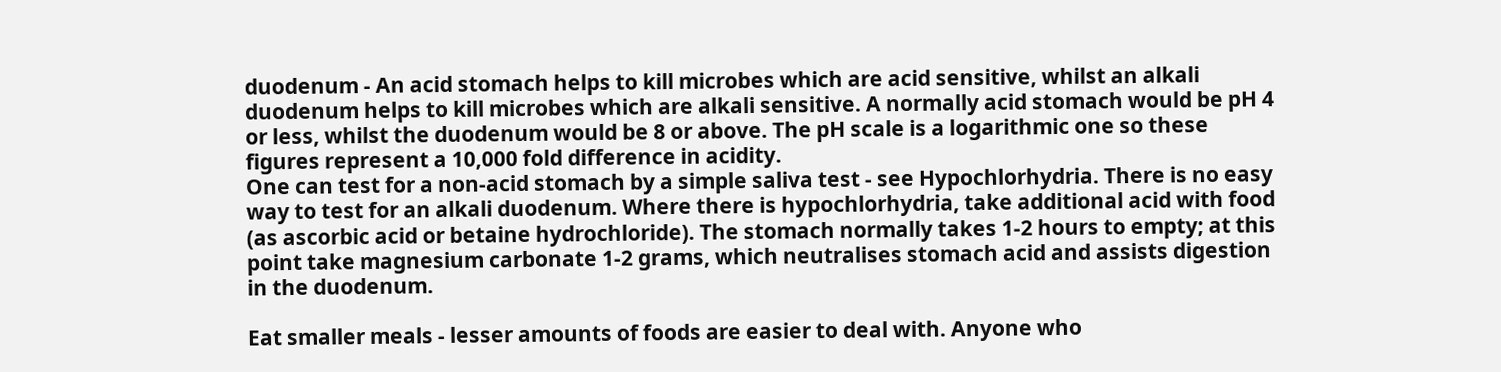duodenum - An acid stomach helps to kill microbes which are acid sensitive, whilst an alkali duodenum helps to kill microbes which are alkali sensitive. A normally acid stomach would be pH 4 or less, whilst the duodenum would be 8 or above. The pH scale is a logarithmic one so these figures represent a 10,000 fold difference in acidity.
One can test for a non-acid stomach by a simple saliva test - see Hypochlorhydria. There is no easy way to test for an alkali duodenum. Where there is hypochlorhydria, take additional acid with food (as ascorbic acid or betaine hydrochloride). The stomach normally takes 1-2 hours to empty; at this point take magnesium carbonate 1-2 grams, which neutralises stomach acid and assists digestion in the duodenum.

Eat smaller meals - lesser amounts of foods are easier to deal with. Anyone who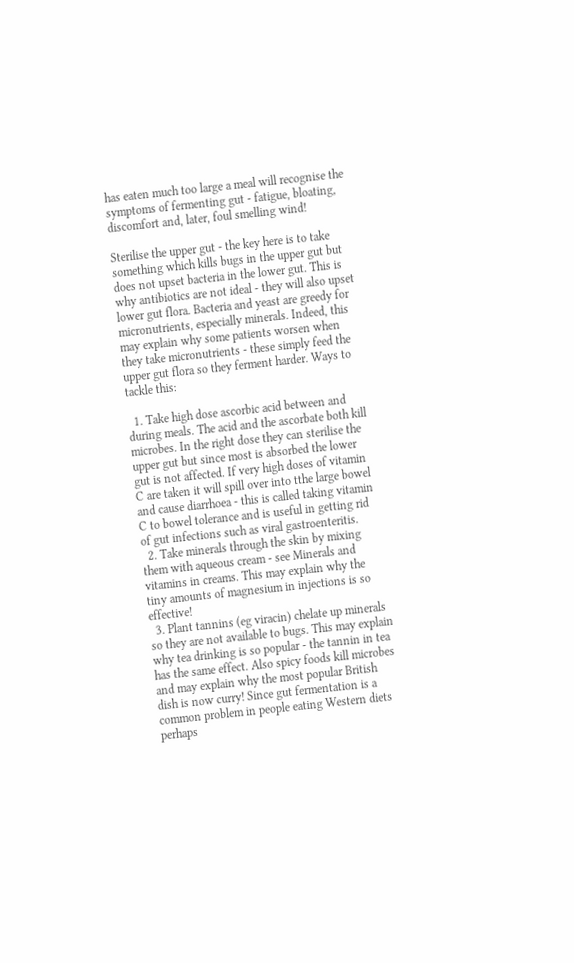has eaten much too large a meal will recognise the symptoms of fermenting gut - fatigue, bloating, discomfort and, later, foul smelling wind!

Sterilise the upper gut - the key here is to take something which kills bugs in the upper gut but does not upset bacteria in the lower gut. This is why antibiotics are not ideal - they will also upset lower gut flora. Bacteria and yeast are greedy for micronutrients, especially minerals. Indeed, this may explain why some patients worsen when they take micronutrients - these simply feed the upper gut flora so they ferment harder. Ways to tackle this:

  1. Take high dose ascorbic acid between and during meals. The acid and the ascorbate both kill microbes. In the right dose they can sterilise the upper gut but since most is absorbed the lower gut is not affected. If very high doses of vitamin C are taken it will spill over into tthe large bowel and cause diarrhoea - this is called taking vitamin C to bowel tolerance and is useful in getting rid of gut infections such as viral gastroenteritis.
  2. Take minerals through the skin by mixing them with aqueous cream - see Minerals and vitamins in creams. This may explain why the tiny amounts of magnesium in injections is so effective!
  3. Plant tannins (eg viracin) chelate up minerals so they are not available to bugs. This may explain why tea drinking is so popular - the tannin in tea has the same effect. Also spicy foods kill microbes and may explain why the most popular British dish is now curry! Since gut fermentation is a common problem in people eating Western diets perhaps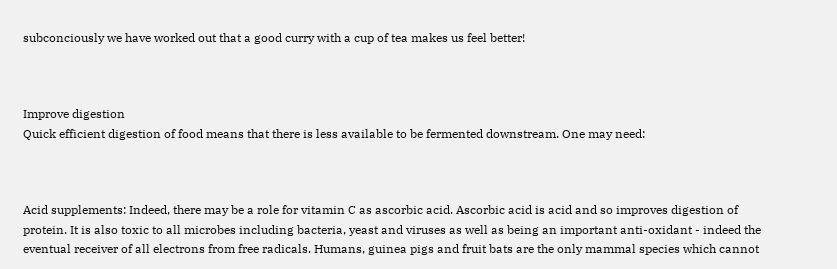subconciously we have worked out that a good curry with a cup of tea makes us feel better!



Improve digestion
Quick efficient digestion of food means that there is less available to be fermented downstream. One may need:



Acid supplements: Indeed, there may be a role for vitamin C as ascorbic acid. Ascorbic acid is acid and so improves digestion of protein. It is also toxic to all microbes including bacteria, yeast and viruses as well as being an important anti-oxidant - indeed the eventual receiver of all electrons from free radicals. Humans, guinea pigs and fruit bats are the only mammal species which cannot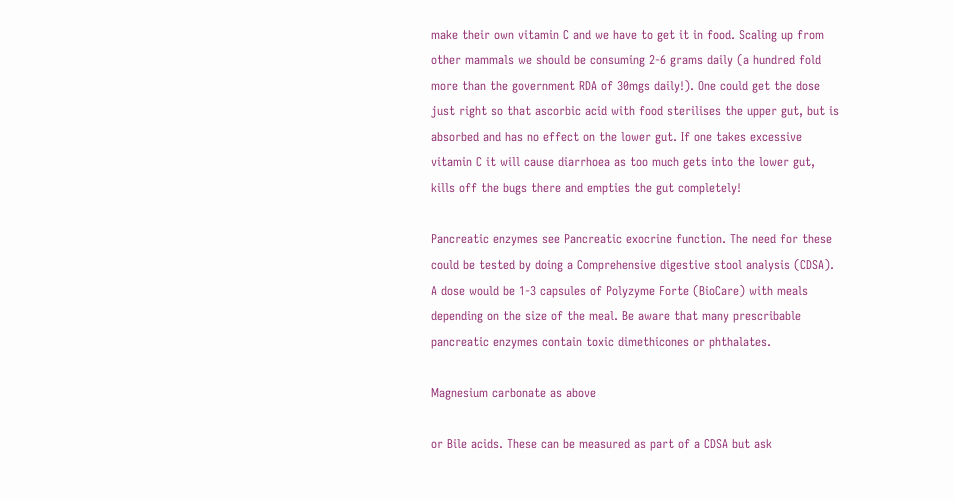make their own vitamin C and we have to get it in food. Scaling up from other mammals we should be consuming 2-6 grams daily (a hundred fold more than the government RDA of 30mgs daily!). One could get the dose just right so that ascorbic acid with food sterilises the upper gut, but is absorbed and has no effect on the lower gut. If one takes excessive vitamin C it will cause diarrhoea as too much gets into the lower gut, kills off the bugs there and empties the gut completely!

Pancreatic enzymes see Pancreatic exocrine function. The need for these could be tested by doing a Comprehensive digestive stool analysis (CDSA). A dose would be 1-3 capsules of Polyzyme Forte (BioCare) with meals depending on the size of the meal. Be aware that many prescribable pancreatic enzymes contain toxic dimethicones or phthalates.

Magnesium carbonate as above

or Bile acids. These can be measured as part of a CDSA but ask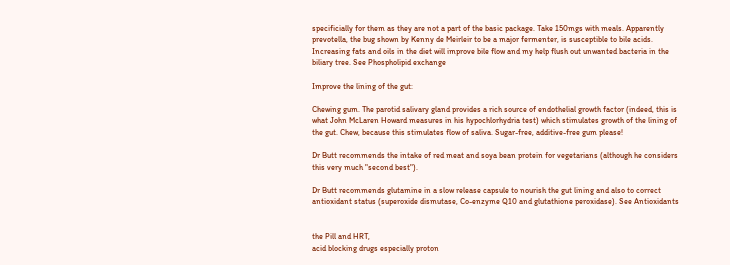specificially for them as they are not a part of the basic package. Take 150mgs with meals. Apparently prevotella, the bug shown by Kenny de Meirleir to be a major fermenter, is susceptible to bile acids. Increasing fats and oils in the diet will improve bile flow and my help flush out unwanted bacteria in the biliary tree. See Phospholipid exchange

Improve the lining of the gut:

Chewing gum. The parotid salivary gland provides a rich source of endothelial growth factor (indeed, this is what John McLaren Howard measures in his hypochlorhydria test) which stimulates growth of the lining of the gut. Chew, because this stimulates flow of saliva. Sugar-free, additive-free gum please!

Dr Butt recommends the intake of red meat and soya bean protein for vegetarians (although he considers this very much "second best").

Dr Butt recommends glutamine in a slow release capsule to nourish the gut lining and also to correct antioxidant status (superoxide dismutase, Co-enzyme Q10 and glutathione peroxidase). See Antioxidants


the Pill and HRT,
acid blocking drugs especially proton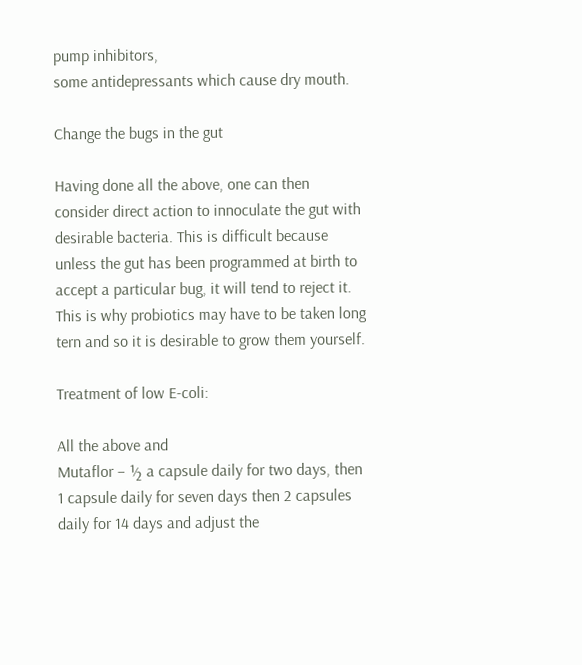pump inhibitors,
some antidepressants which cause dry mouth.

Change the bugs in the gut

Having done all the above, one can then consider direct action to innoculate the gut with desirable bacteria. This is difficult because unless the gut has been programmed at birth to accept a particular bug, it will tend to reject it. This is why probiotics may have to be taken long tern and so it is desirable to grow them yourself.

Treatment of low E-coli:

All the above and
Mutaflor – ½ a capsule daily for two days, then 1 capsule daily for seven days then 2 capsules daily for 14 days and adjust the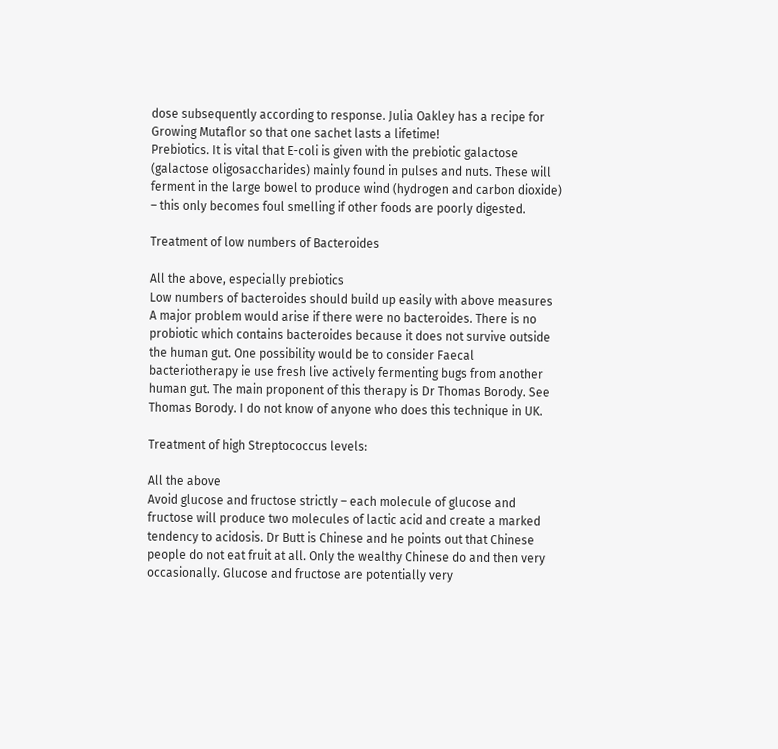dose subsequently according to response. Julia Oakley has a recipe for Growing Mutaflor so that one sachet lasts a lifetime!
Prebiotics. It is vital that E-coli is given with the prebiotic galactose (galactose oligosaccharides) mainly found in pulses and nuts. These will ferment in the large bowel to produce wind (hydrogen and carbon dioxide) – this only becomes foul smelling if other foods are poorly digested.

Treatment of low numbers of Bacteroides

All the above, especially prebiotics
Low numbers of bacteroides should build up easily with above measures
A major problem would arise if there were no bacteroides. There is no probiotic which contains bacteroides because it does not survive outside the human gut. One possibility would be to consider Faecal bacteriotherapy ie use fresh live actively fermenting bugs from another human gut. The main proponent of this therapy is Dr Thomas Borody. See Thomas Borody. I do not know of anyone who does this technique in UK.

Treatment of high Streptococcus levels:

All the above
Avoid glucose and fructose strictly – each molecule of glucose and fructose will produce two molecules of lactic acid and create a marked tendency to acidosis. Dr Butt is Chinese and he points out that Chinese people do not eat fruit at all. Only the wealthy Chinese do and then very occasionally. Glucose and fructose are potentially very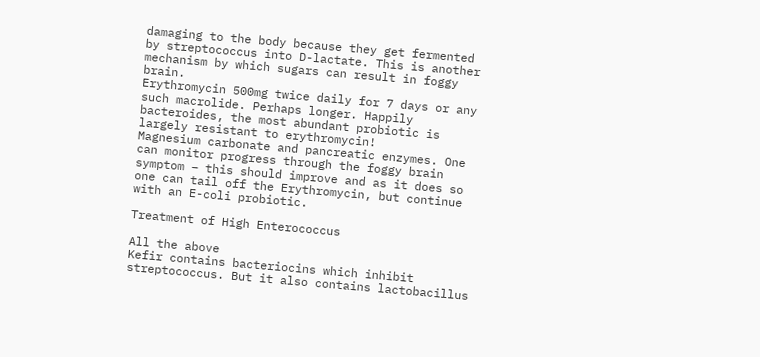damaging to the body because they get fermented by streptococcus into D-lactate. This is another mechanism by which sugars can result in foggy brain.
Erythromycin 500mg twice daily for 7 days or any such macrolide. Perhaps longer. Happily bacteroides, the most abundant probiotic is largely resistant to erythromycin!
Magnesium carbonate and pancreatic enzymes. One can monitor progress through the foggy brain symptom – this should improve and as it does so one can tail off the Erythromycin, but continue with an E-coli probiotic.

Treatment of High Enterococcus

All the above
Kefir contains bacteriocins which inhibit streptococcus. But it also contains lactobacillus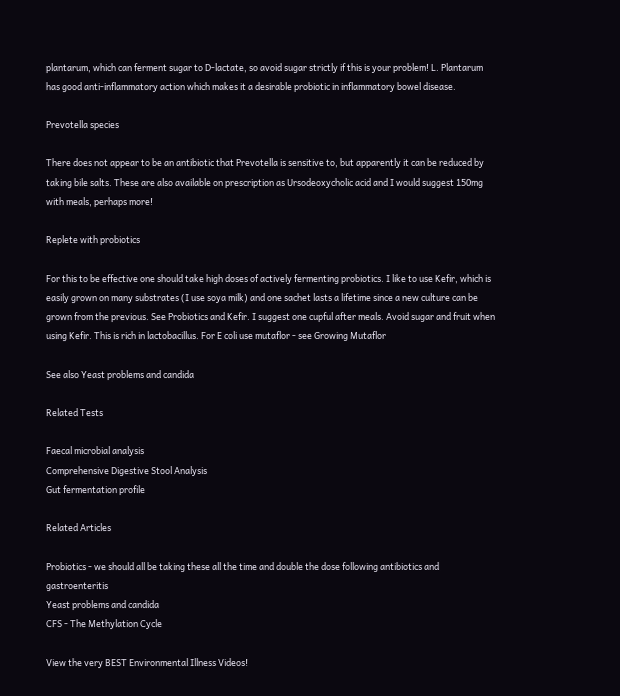plantarum, which can ferment sugar to D-lactate, so avoid sugar strictly if this is your problem! L. Plantarum has good anti-inflammatory action which makes it a desirable probiotic in inflammatory bowel disease.

Prevotella species

There does not appear to be an antibiotic that Prevotella is sensitive to, but apparently it can be reduced by taking bile salts. These are also available on prescription as Ursodeoxycholic acid and I would suggest 150mg with meals, perhaps more!

Replete with probiotics

For this to be effective one should take high doses of actively fermenting probiotics. I like to use Kefir, which is easily grown on many substrates (I use soya milk) and one sachet lasts a lifetime since a new culture can be grown from the previous. See Probiotics and Kefir. I suggest one cupful after meals. Avoid sugar and fruit when using Kefir. This is rich in lactobacillus. For E coli use mutaflor - see Growing Mutaflor

See also Yeast problems and candida

Related Tests

Faecal microbial analysis
Comprehensive Digestive Stool Analysis
Gut fermentation profile

Related Articles

Probiotics - we should all be taking these all the time and double the dose following antibiotics and gastroenteritis
Yeast problems and candida
CFS - The Methylation Cycle

View the very BEST Environmental Illness Videos!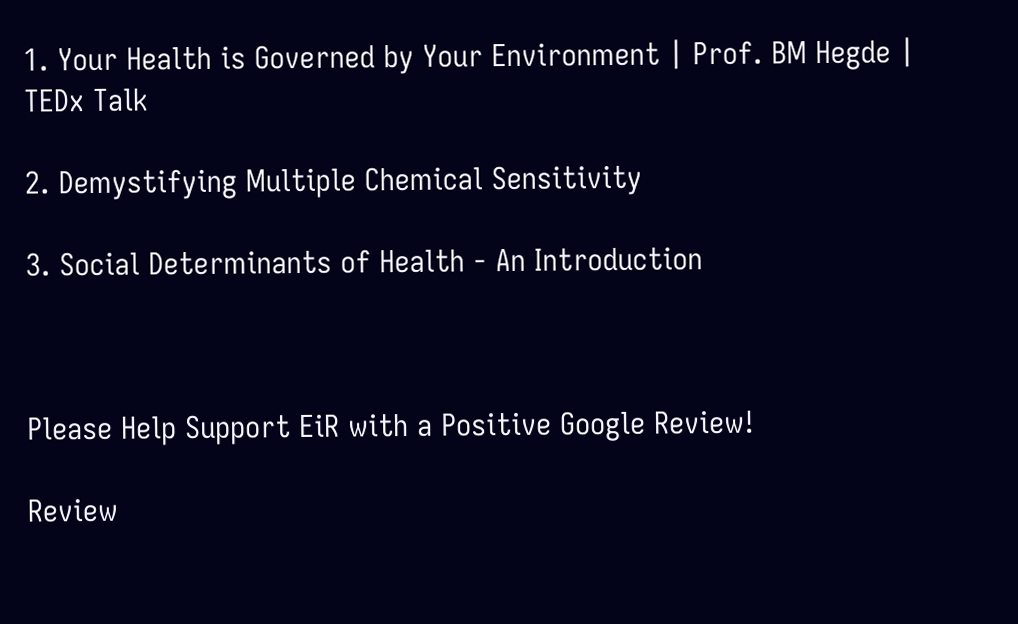1. Your Health is Governed by Your Environment | Prof. BM Hegde | TEDx Talk

2. Demystifying Multiple Chemical Sensitivity

3. Social Determinants of Health - An Introduction



Please Help Support EiR with a Positive Google Review!

Review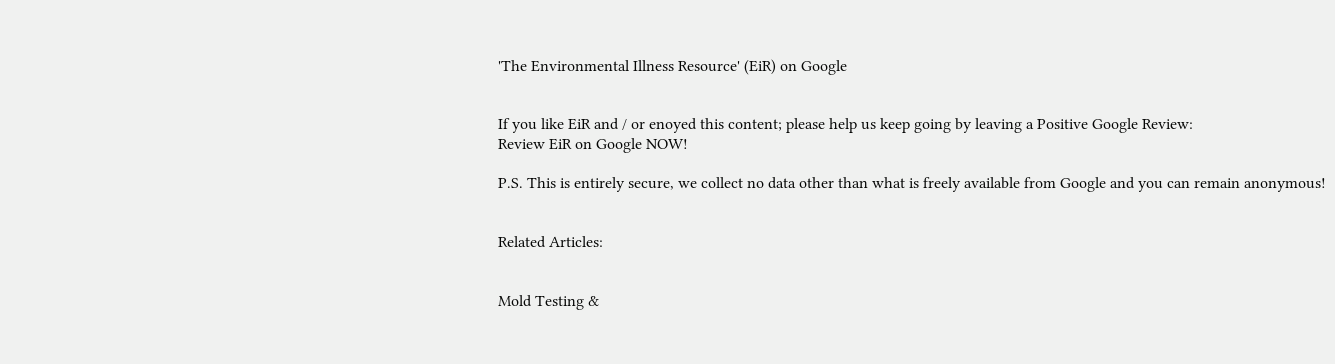'The Environmental Illness Resource' (EiR) on Google


If you like EiR and / or enoyed this content; please help us keep going by leaving a Positive Google Review:
Review EiR on Google NOW!

P.S. This is entirely secure, we collect no data other than what is freely available from Google and you can remain anonymous!


Related Articles:


Mold Testing &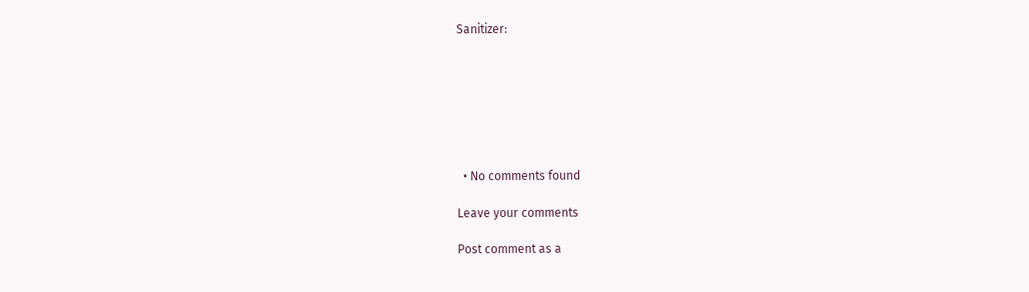Sanitizer:







  • No comments found

Leave your comments

Post comment as a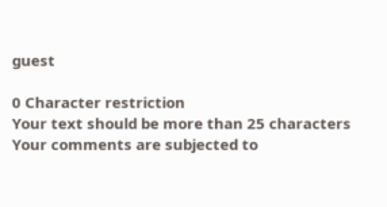guest

0 Character restriction
Your text should be more than 25 characters
Your comments are subjected to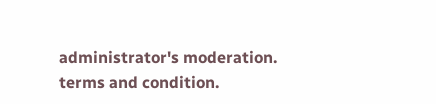administrator's moderation.
terms and condition.